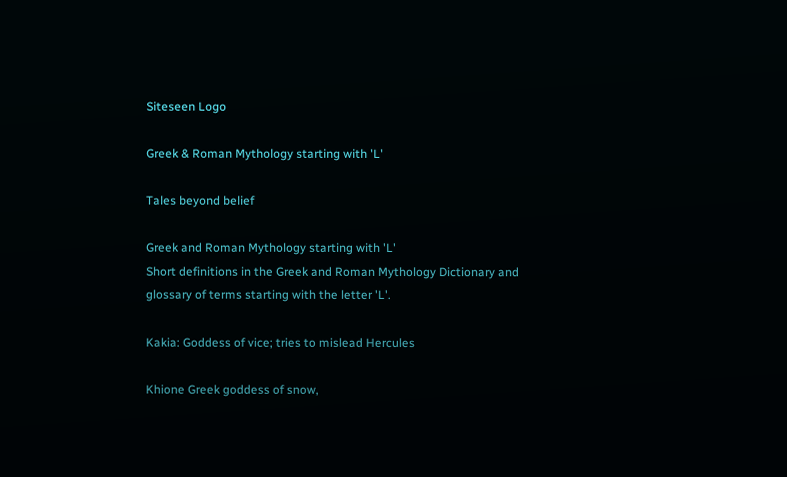Siteseen Logo

Greek & Roman Mythology starting with 'L'

Tales beyond belief

Greek and Roman Mythology starting with 'L'
Short definitions in the Greek and Roman Mythology Dictionary and glossary of terms starting with the letter 'L'.

Kakia: Goddess of vice; tries to mislead Hercules

Khione Greek goddess of snow,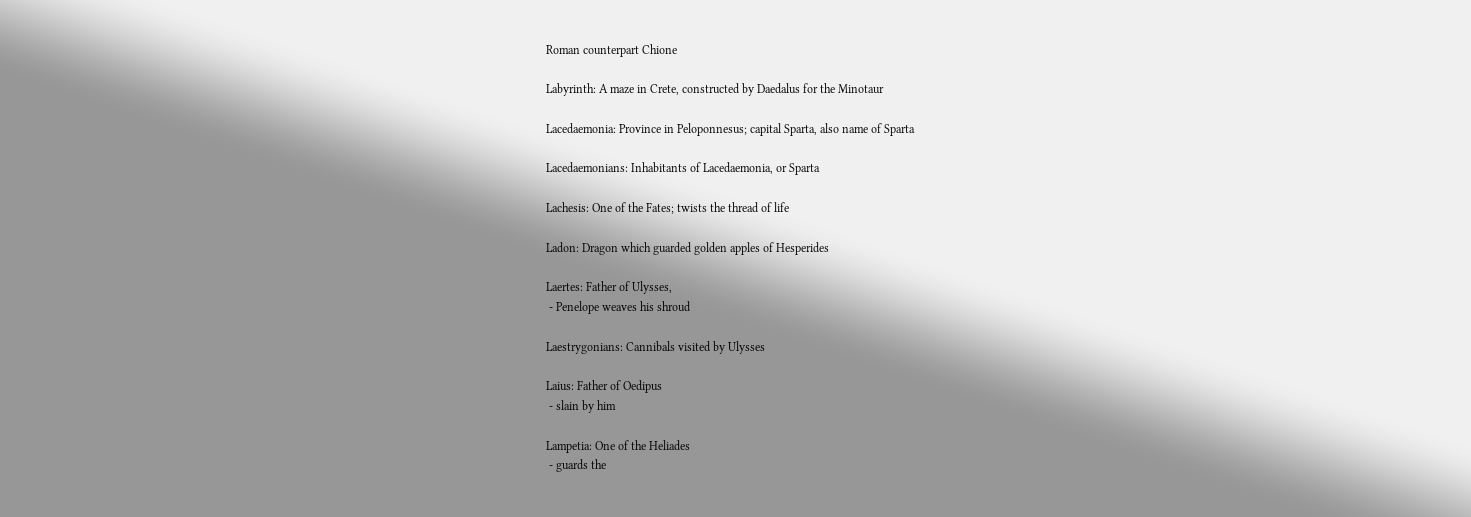Roman counterpart Chione

Labyrinth: A maze in Crete, constructed by Daedalus for the Minotaur

Lacedaemonia: Province in Peloponnesus; capital Sparta, also name of Sparta

Lacedaemonians: Inhabitants of Lacedaemonia, or Sparta

Lachesis: One of the Fates; twists the thread of life

Ladon: Dragon which guarded golden apples of Hesperides

Laertes: Father of Ulysses,
 - Penelope weaves his shroud

Laestrygonians: Cannibals visited by Ulysses

Laius: Father of Oedipus
 - slain by him

Lampetia: One of the Heliades
 - guards the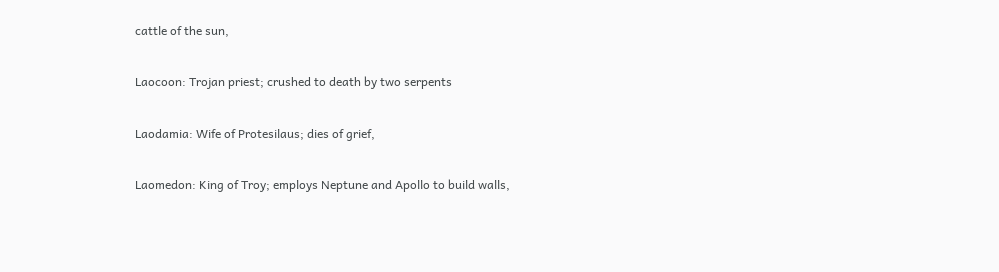cattle of the sun,

Laocoon: Trojan priest; crushed to death by two serpents

Laodamia: Wife of Protesilaus; dies of grief,

Laomedon: King of Troy; employs Neptune and Apollo to build walls,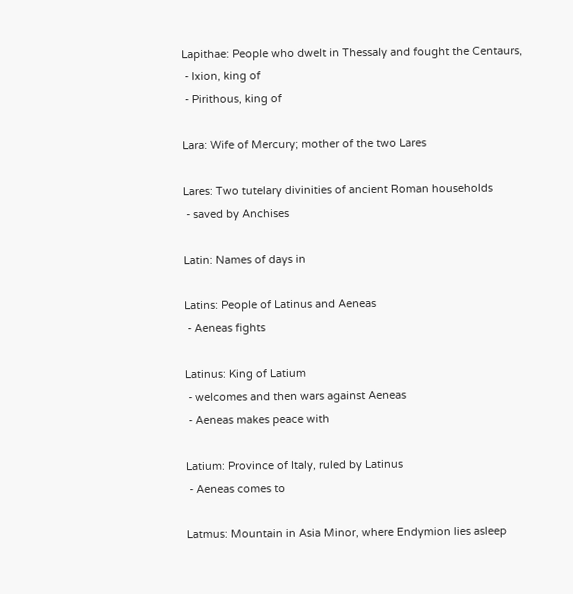Lapithae: People who dwelt in Thessaly and fought the Centaurs,
 - Ixion, king of
 - Pirithous, king of

Lara: Wife of Mercury; mother of the two Lares

Lares: Two tutelary divinities of ancient Roman households
 - saved by Anchises

Latin: Names of days in

Latins: People of Latinus and Aeneas
 - Aeneas fights

Latinus: King of Latium
 - welcomes and then wars against Aeneas
 - Aeneas makes peace with

Latium: Province of Italy, ruled by Latinus
 - Aeneas comes to

Latmus: Mountain in Asia Minor, where Endymion lies asleep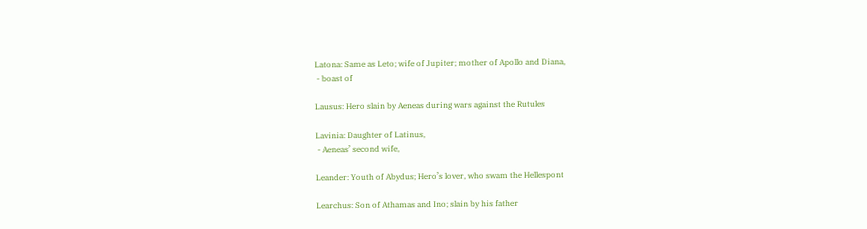Latona: Same as Leto; wife of Jupiter; mother of Apollo and Diana,
 - boast of

Lausus: Hero slain by Aeneas during wars against the Rutules

Lavinia: Daughter of Latinus,
 - Aeneas’ second wife,

Leander: Youth of Abydus; Hero’s lover, who swam the Hellespont

Learchus: Son of Athamas and Ino; slain by his father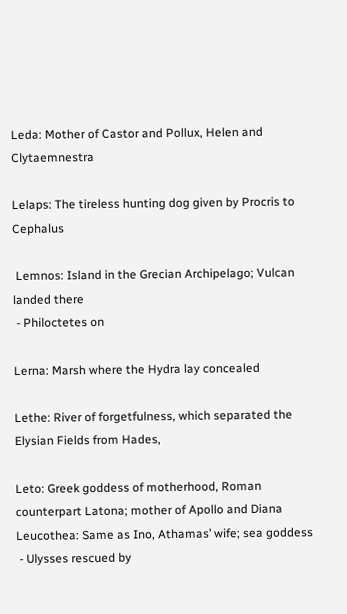Leda: Mother of Castor and Pollux, Helen and Clytaemnestra

Lelaps: The tireless hunting dog given by Procris to Cephalus

 Lemnos: Island in the Grecian Archipelago; Vulcan landed there
 - Philoctetes on

Lerna: Marsh where the Hydra lay concealed

Lethe: River of forgetfulness, which separated the Elysian Fields from Hades,

Leto: Greek goddess of motherhood, Roman counterpart Latona; mother of Apollo and Diana
Leucothea: Same as Ino, Athamas’ wife; sea goddess
 - Ulysses rescued by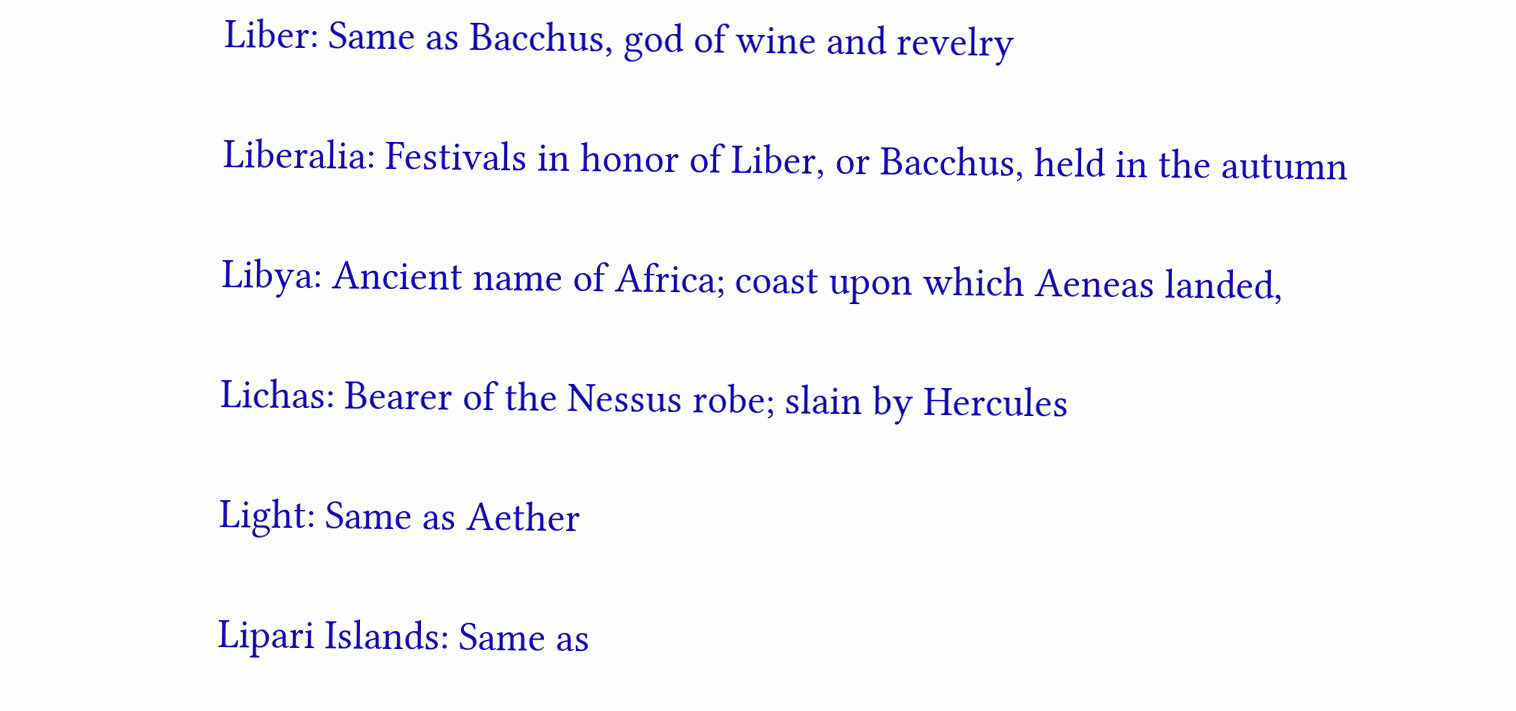Liber: Same as Bacchus, god of wine and revelry

Liberalia: Festivals in honor of Liber, or Bacchus, held in the autumn

Libya: Ancient name of Africa; coast upon which Aeneas landed,

Lichas: Bearer of the Nessus robe; slain by Hercules

Light: Same as Aether

Lipari Islands: Same as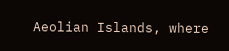Aeolian Islands, where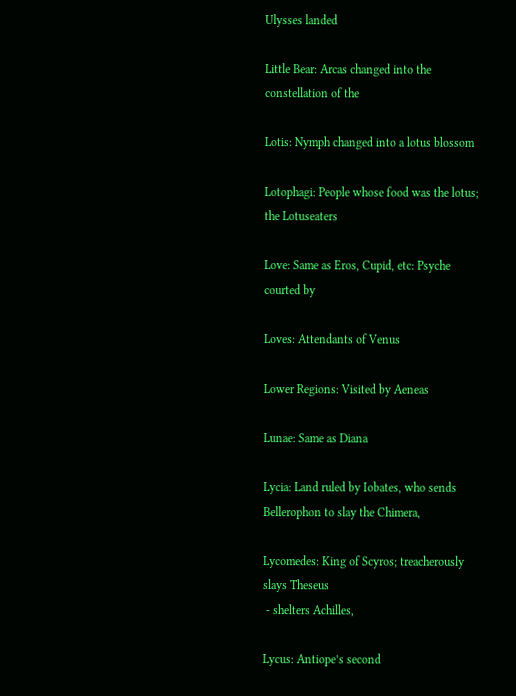Ulysses landed

Little Bear: Arcas changed into the constellation of the

Lotis: Nymph changed into a lotus blossom

Lotophagi: People whose food was the lotus; the Lotuseaters

Love: Same as Eros, Cupid, etc: Psyche courted by

Loves: Attendants of Venus

Lower Regions: Visited by Aeneas

Lunae: Same as Diana

Lycia: Land ruled by Iobates, who sends
Bellerophon to slay the Chimera,

Lycomedes: King of Scyros; treacherously slays Theseus
 - shelters Achilles,

Lycus: Antiope’s second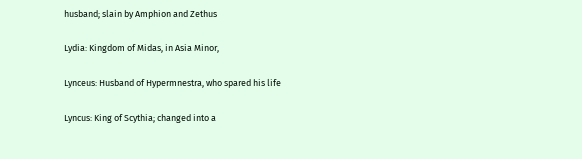husband; slain by Amphion and Zethus

Lydia: Kingdom of Midas, in Asia Minor,

Lynceus: Husband of Hypermnestra, who spared his life

Lyncus: King of Scythia; changed into a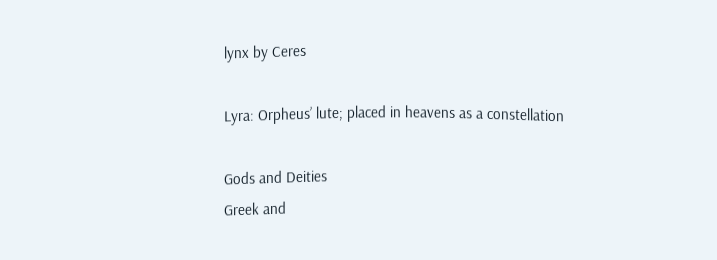lynx by Ceres

Lyra: Orpheus’ lute; placed in heavens as a constellation

Gods and Deities
Greek and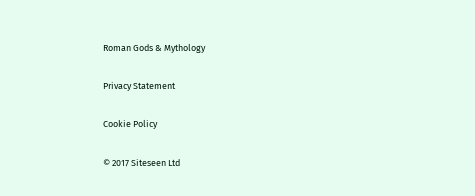Roman Gods & Mythology

Privacy Statement

Cookie Policy

© 2017 Siteseen Ltd